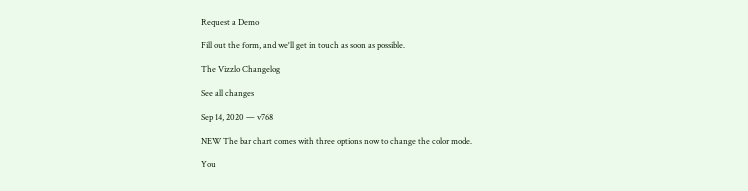Request a Demo

Fill out the form, and we'll get in touch as soon as possible.

The Vizzlo Changelog

See all changes

Sep 14, 2020 — v768

NEW The bar chart comes with three options now to change the color mode.

You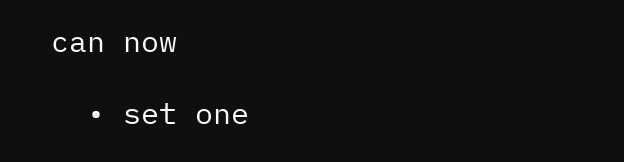can now

  • set one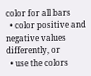color for all bars
  • color positive and negative values differently, or
  • use the colors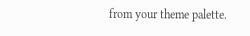from your theme palette.